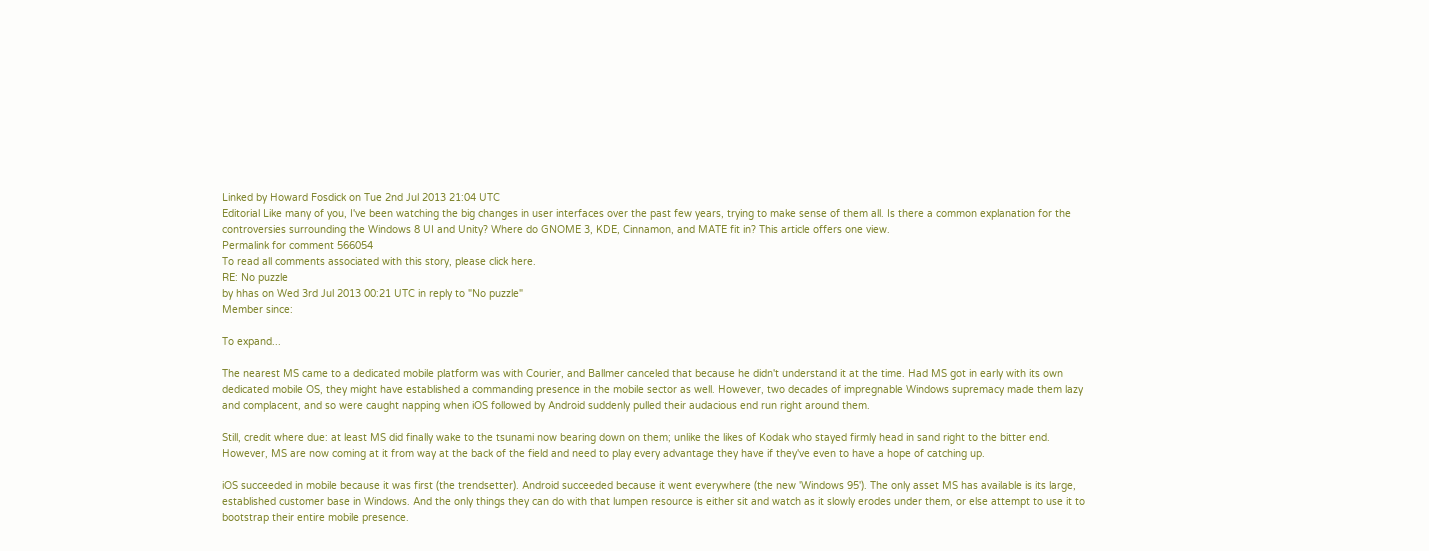Linked by Howard Fosdick on Tue 2nd Jul 2013 21:04 UTC
Editorial Like many of you, I've been watching the big changes in user interfaces over the past few years, trying to make sense of them all. Is there a common explanation for the controversies surrounding the Windows 8 UI and Unity? Where do GNOME 3, KDE, Cinnamon, and MATE fit in? This article offers one view.
Permalink for comment 566054
To read all comments associated with this story, please click here.
RE: No puzzle
by hhas on Wed 3rd Jul 2013 00:21 UTC in reply to "No puzzle"
Member since:

To expand...

The nearest MS came to a dedicated mobile platform was with Courier, and Ballmer canceled that because he didn't understand it at the time. Had MS got in early with its own dedicated mobile OS, they might have established a commanding presence in the mobile sector as well. However, two decades of impregnable Windows supremacy made them lazy and complacent, and so were caught napping when iOS followed by Android suddenly pulled their audacious end run right around them.

Still, credit where due: at least MS did finally wake to the tsunami now bearing down on them; unlike the likes of Kodak who stayed firmly head in sand right to the bitter end. However, MS are now coming at it from way at the back of the field and need to play every advantage they have if they've even to have a hope of catching up.

iOS succeeded in mobile because it was first (the trendsetter). Android succeeded because it went everywhere (the new 'Windows 95'). The only asset MS has available is its large, established customer base in Windows. And the only things they can do with that lumpen resource is either sit and watch as it slowly erodes under them, or else attempt to use it to bootstrap their entire mobile presence.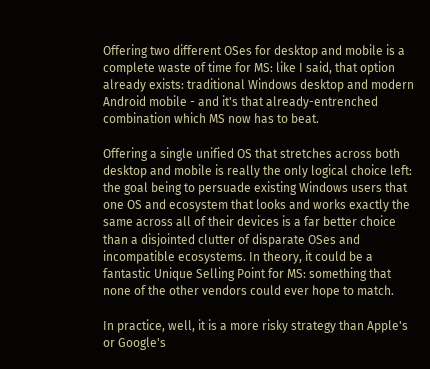Offering two different OSes for desktop and mobile is a complete waste of time for MS: like I said, that option already exists: traditional Windows desktop and modern Android mobile - and it's that already-entrenched combination which MS now has to beat.

Offering a single unified OS that stretches across both desktop and mobile is really the only logical choice left: the goal being to persuade existing Windows users that one OS and ecosystem that looks and works exactly the same across all of their devices is a far better choice than a disjointed clutter of disparate OSes and incompatible ecosystems. In theory, it could be a fantastic Unique Selling Point for MS: something that none of the other vendors could ever hope to match.

In practice, well, it is a more risky strategy than Apple's or Google's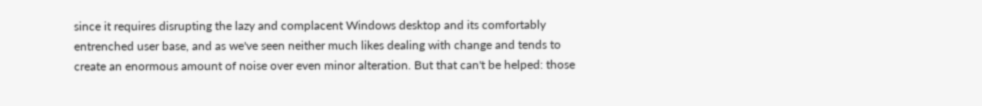since it requires disrupting the lazy and complacent Windows desktop and its comfortably entrenched user base, and as we've seen neither much likes dealing with change and tends to create an enormous amount of noise over even minor alteration. But that can't be helped: those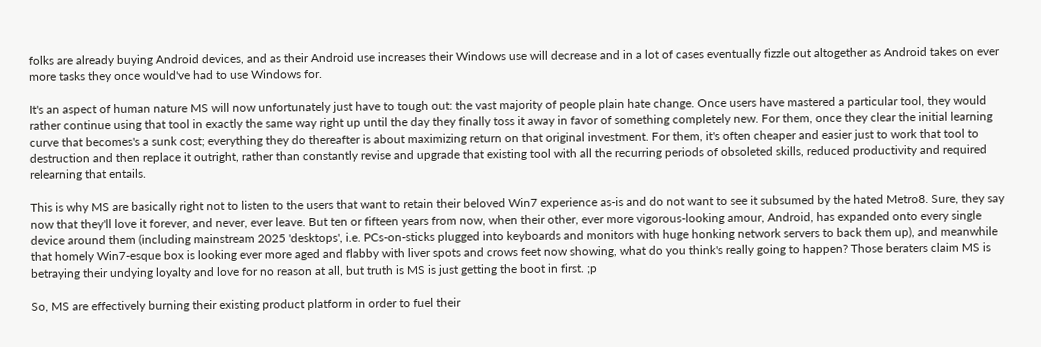folks are already buying Android devices, and as their Android use increases their Windows use will decrease and in a lot of cases eventually fizzle out altogether as Android takes on ever more tasks they once would've had to use Windows for.

It's an aspect of human nature MS will now unfortunately just have to tough out: the vast majority of people plain hate change. Once users have mastered a particular tool, they would rather continue using that tool in exactly the same way right up until the day they finally toss it away in favor of something completely new. For them, once they clear the initial learning curve that becomes's a sunk cost; everything they do thereafter is about maximizing return on that original investment. For them, it's often cheaper and easier just to work that tool to destruction and then replace it outright, rather than constantly revise and upgrade that existing tool with all the recurring periods of obsoleted skills, reduced productivity and required relearning that entails.

This is why MS are basically right not to listen to the users that want to retain their beloved Win7 experience as-is and do not want to see it subsumed by the hated Metro8. Sure, they say now that they'll love it forever, and never, ever leave. But ten or fifteen years from now, when their other, ever more vigorous-looking amour, Android, has expanded onto every single device around them (including mainstream 2025 'desktops', i.e. PCs-on-sticks plugged into keyboards and monitors with huge honking network servers to back them up), and meanwhile that homely Win7-esque box is looking ever more aged and flabby with liver spots and crows feet now showing, what do you think's really going to happen? Those beraters claim MS is betraying their undying loyalty and love for no reason at all, but truth is MS is just getting the boot in first. ;p

So, MS are effectively burning their existing product platform in order to fuel their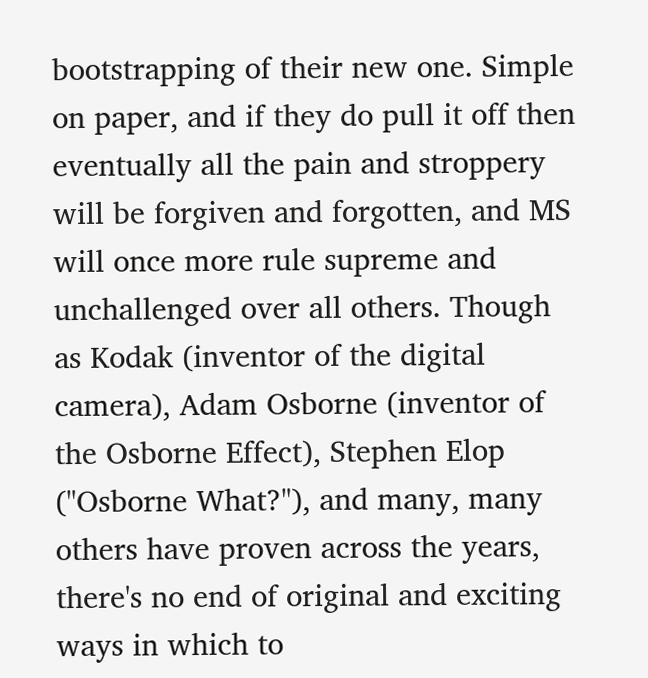bootstrapping of their new one. Simple on paper, and if they do pull it off then eventually all the pain and stroppery will be forgiven and forgotten, and MS will once more rule supreme and unchallenged over all others. Though as Kodak (inventor of the digital camera), Adam Osborne (inventor of the Osborne Effect), Stephen Elop ("Osborne What?"), and many, many others have proven across the years, there's no end of original and exciting ways in which to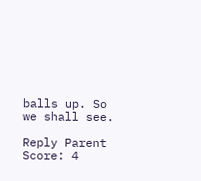balls up. So we shall see.

Reply Parent Score: 4